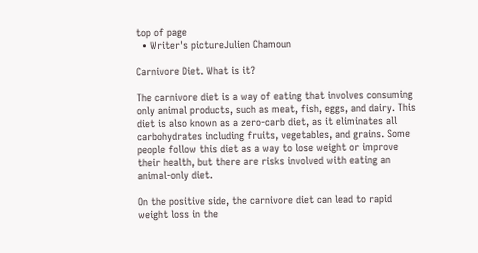top of page
  • Writer's pictureJulien Chamoun

Carnivore Diet. What is it?

The carnivore diet is a way of eating that involves consuming only animal products, such as meat, fish, eggs, and dairy. This diet is also known as a zero-carb diet, as it eliminates all carbohydrates including fruits, vegetables, and grains. Some people follow this diet as a way to lose weight or improve their health, but there are risks involved with eating an animal-only diet.

On the positive side, the carnivore diet can lead to rapid weight loss in the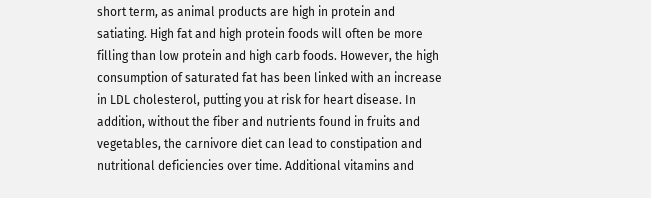short term, as animal products are high in protein and satiating. High fat and high protein foods will often be more filling than low protein and high carb foods. However, the high consumption of saturated fat has been linked with an increase in LDL cholesterol, putting you at risk for heart disease. In addition, without the fiber and nutrients found in fruits and vegetables, the carnivore diet can lead to constipation and nutritional deficiencies over time. Additional vitamins and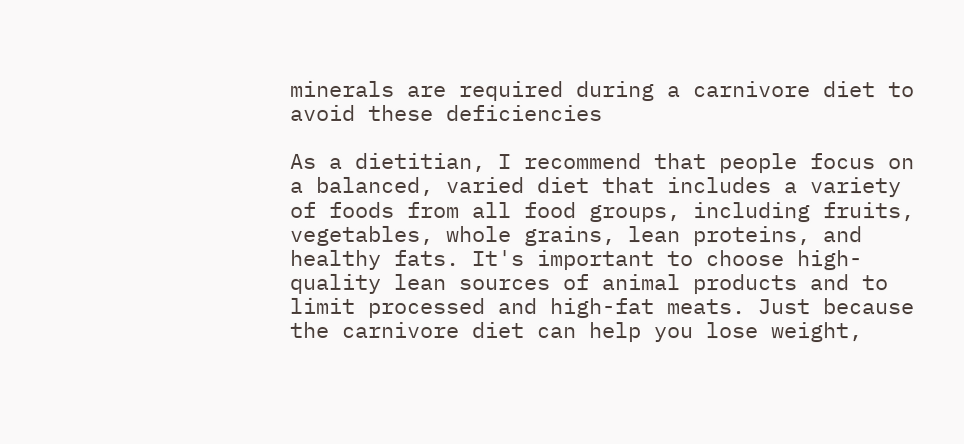minerals are required during a carnivore diet to avoid these deficiencies

As a dietitian, I recommend that people focus on a balanced, varied diet that includes a variety of foods from all food groups, including fruits, vegetables, whole grains, lean proteins, and healthy fats. It's important to choose high-quality lean sources of animal products and to limit processed and high-fat meats. Just because the carnivore diet can help you lose weight,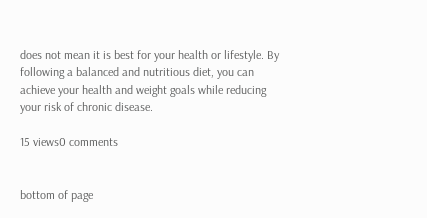does not mean it is best for your health or lifestyle. By following a balanced and nutritious diet, you can achieve your health and weight goals while reducing your risk of chronic disease.

15 views0 comments


bottom of page